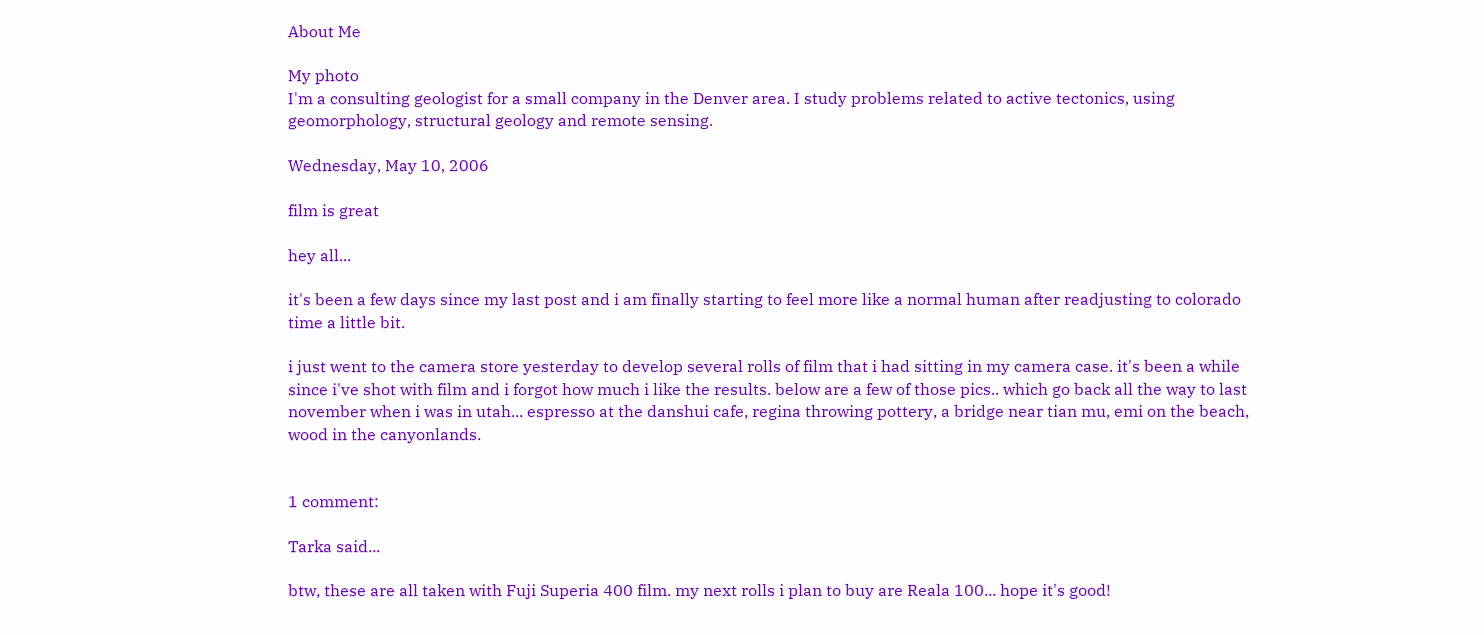About Me

My photo
I'm a consulting geologist for a small company in the Denver area. I study problems related to active tectonics, using geomorphology, structural geology and remote sensing.

Wednesday, May 10, 2006

film is great

hey all...

it's been a few days since my last post and i am finally starting to feel more like a normal human after readjusting to colorado time a little bit.

i just went to the camera store yesterday to develop several rolls of film that i had sitting in my camera case. it's been a while since i've shot with film and i forgot how much i like the results. below are a few of those pics.. which go back all the way to last november when i was in utah... espresso at the danshui cafe, regina throwing pottery, a bridge near tian mu, emi on the beach, wood in the canyonlands.


1 comment:

Tarka said...

btw, these are all taken with Fuji Superia 400 film. my next rolls i plan to buy are Reala 100... hope it's good!